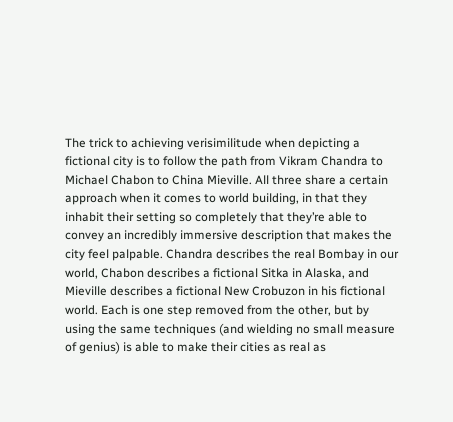The trick to achieving verisimilitude when depicting a fictional city is to follow the path from Vikram Chandra to Michael Chabon to China Mieville. All three share a certain approach when it comes to world building, in that they inhabit their setting so completely that they’re able to convey an incredibly immersive description that makes the city feel palpable. Chandra describes the real Bombay in our world, Chabon describes a fictional Sitka in Alaska, and Mieville describes a fictional New Crobuzon in his fictional world. Each is one step removed from the other, but by using the same techniques (and wielding no small measure of genius) is able to make their cities as real as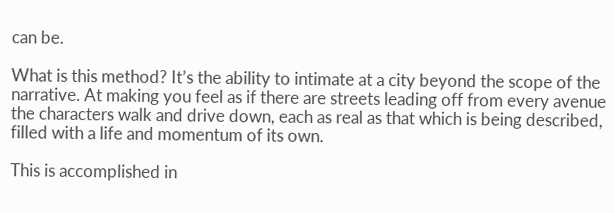can be.

What is this method? It’s the ability to intimate at a city beyond the scope of the narrative. At making you feel as if there are streets leading off from every avenue the characters walk and drive down, each as real as that which is being described, filled with a life and momentum of its own.

This is accomplished in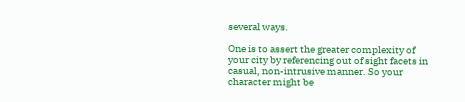several ways.

One is to assert the greater complexity of your city by referencing out of sight facets in casual, non-intrusive manner. So your character might be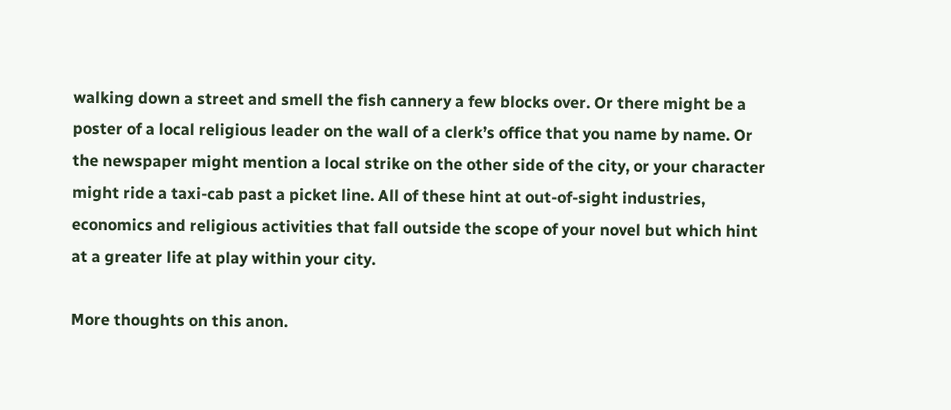walking down a street and smell the fish cannery a few blocks over. Or there might be a poster of a local religious leader on the wall of a clerk’s office that you name by name. Or the newspaper might mention a local strike on the other side of the city, or your character might ride a taxi-cab past a picket line. All of these hint at out-of-sight industries, economics and religious activities that fall outside the scope of your novel but which hint at a greater life at play within your city.

More thoughts on this anon.